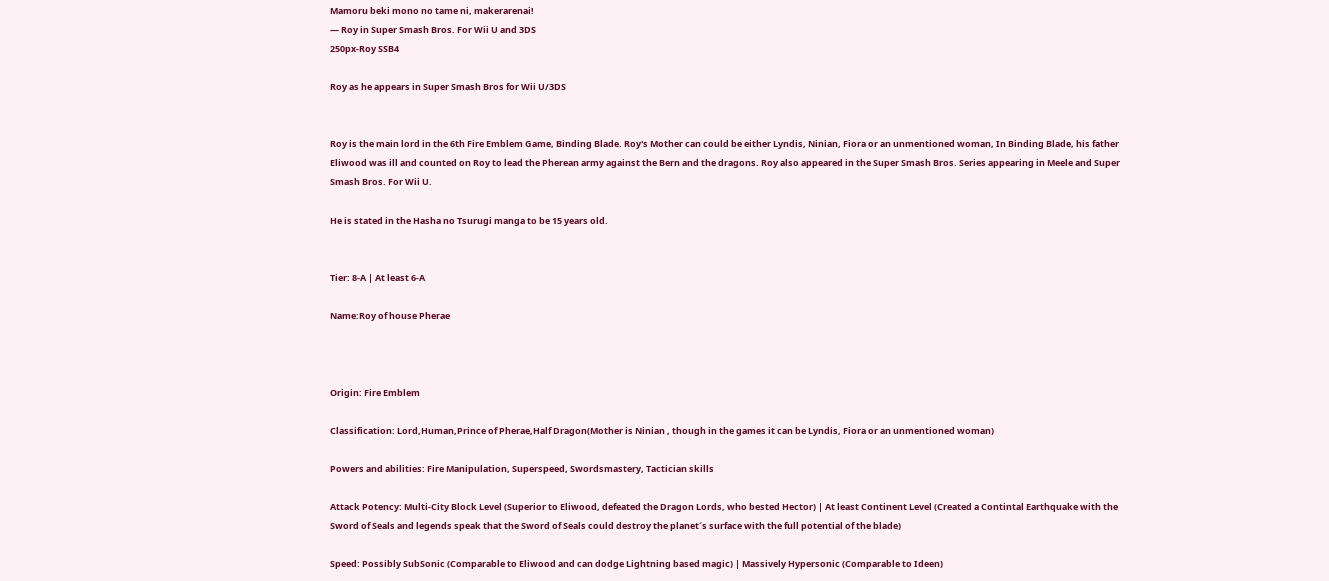Mamoru beki mono no tame ni, makerarenai!
— Roy in Super Smash Bros. For Wii U and 3DS
250px-Roy SSB4

Roy as he appears in Super Smash Bros for Wii U/3DS


Roy is the main lord in the 6th Fire Emblem Game, Binding Blade. Roy's Mother can could be either Lyndis, Ninian, Fiora or an unmentioned woman, In Binding Blade, his father Eliwood was ill and counted on Roy to lead the Pherean army against the Bern and the dragons. Roy also appeared in the Super Smash Bros. Series appearing in Meele and Super Smash Bros. For Wii U.

He is stated in the Hasha no Tsurugi manga to be 15 years old.


Tier: 8-A | At least 6-A

Name:Roy of house Pherae



Origin: Fire Emblem

Classification: Lord,Human,Prince of Pherae,Half Dragon(Mother is Ninian , though in the games it can be Lyndis, Fiora or an unmentioned woman)

Powers and abilities: Fire Manipulation, Superspeed, Swordsmastery, Tactician skills

Attack Potency: Multi-City Block Level (Superior to Eliwood, defeated the Dragon Lords, who bested Hector) | At least Continent Level (Created a Contintal Earthquake with the Sword of Seals and legends speak that the Sword of Seals could destroy the planet´s surface with the full potential of the blade)

Speed: Possibly SubSonic (Comparable to Eliwood and can dodge Lightning based magic) | Massively Hypersonic (Comparable to Ideen)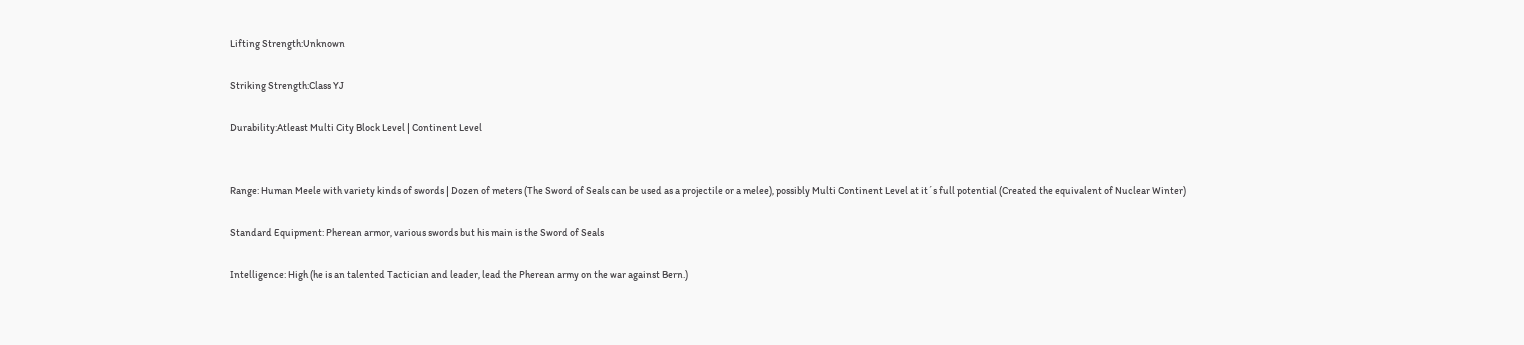Lifting Strength:Unknown

Striking Strength:Class YJ

Durability:Atleast Multi City Block Level | Continent Level


Range: Human Meele with variety kinds of swords | Dozen of meters (The Sword of Seals can be used as a projectile or a melee), possibly Multi Continent Level at it´s full potential (Created the equivalent of Nuclear Winter)

Standard Equipment: Pherean armor, various swords but his main is the Sword of Seals

Intelligence: High (he is an talented Tactician and leader, lead the Pherean army on the war against Bern.)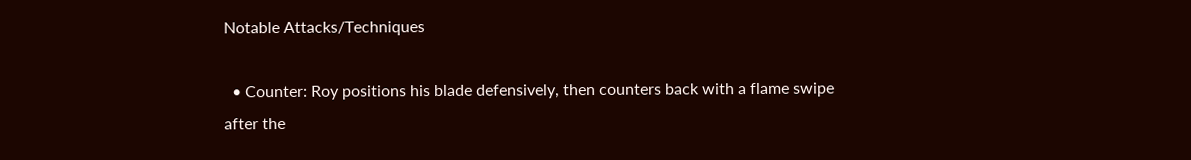Notable Attacks/Techniques

  • Counter: Roy positions his blade defensively, then counters back with a flame swipe after the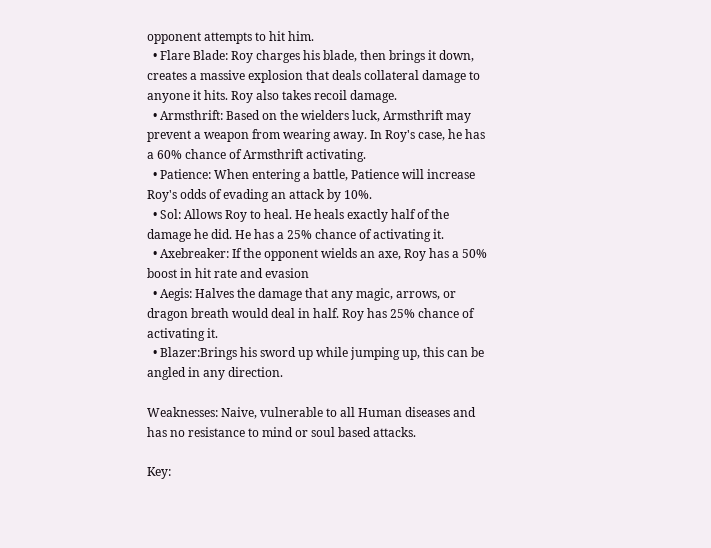opponent attempts to hit him.
  • Flare Blade: Roy charges his blade, then brings it down, creates a massive explosion that deals collateral damage to anyone it hits. Roy also takes recoil damage.
  • Armsthrift: Based on the wielders luck, Armsthrift may prevent a weapon from wearing away. In Roy's case, he has a 60% chance of Armsthrift activating.
  • Patience: When entering a battle, Patience will increase Roy's odds of evading an attack by 10%.
  • Sol: Allows Roy to heal. He heals exactly half of the damage he did. He has a 25% chance of activating it.
  • Axebreaker: If the opponent wields an axe, Roy has a 50% boost in hit rate and evasion
  • Aegis: Halves the damage that any magic, arrows, or dragon breath would deal in half. Roy has 25% chance of activating it.
  • Blazer:Brings his sword up while jumping up, this can be angled in any direction.

Weaknesses: Naive, vulnerable to all Human diseases and has no resistance to mind or soul based attacks.

Key: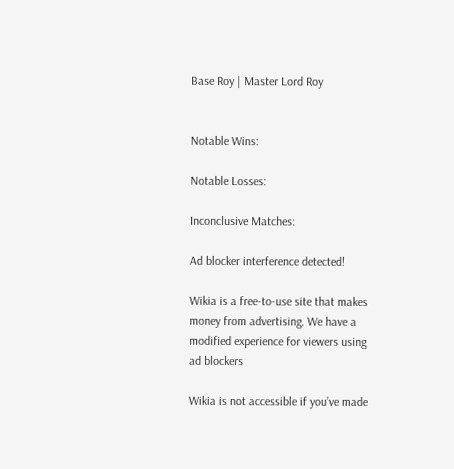Base Roy | Master Lord Roy


Notable Wins:

Notable Losses:

Inconclusive Matches:

Ad blocker interference detected!

Wikia is a free-to-use site that makes money from advertising. We have a modified experience for viewers using ad blockers

Wikia is not accessible if you’ve made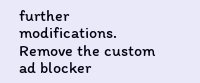further modifications. Remove the custom ad blocker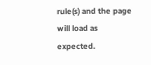rule(s) and the page will load as expected.